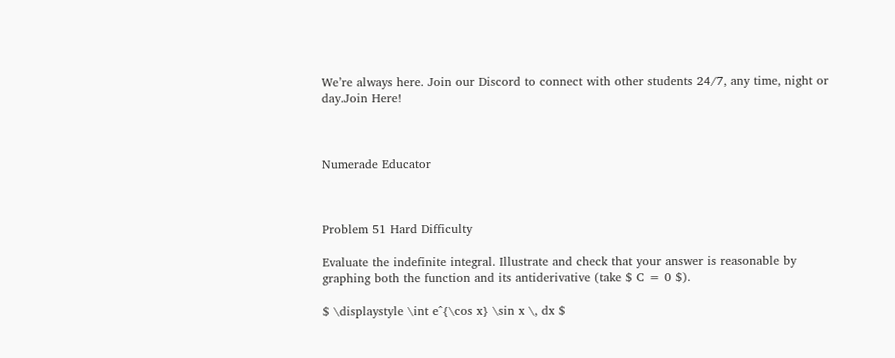We’re always here. Join our Discord to connect with other students 24/7, any time, night or day.Join Here!



Numerade Educator



Problem 51 Hard Difficulty

Evaluate the indefinite integral. Illustrate and check that your answer is reasonable by graphing both the function and its antiderivative (take $ C = 0 $).

$ \displaystyle \int e^{\cos x} \sin x \, dx $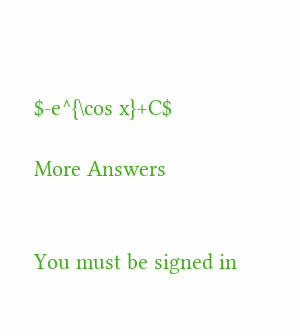$-e^{\cos x}+C$

More Answers


You must be signed in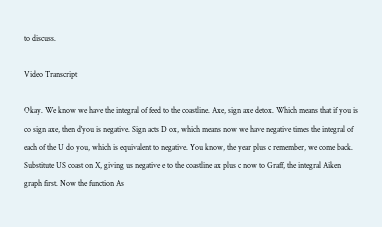to discuss.

Video Transcript

Okay. We know we have the integral of feed to the coastline. Axe, sign axe detox. Which means that if you is co sign axe, then d'you is negative. Sign acts D ox, which means now we have negative times the integral of each of the U do you, which is equivalent to negative. You know, the year plus c remember, we come back. Substitute US coast on X, giving us negative e to the coastline ax plus c now to Graff, the integral Aiken graph first. Now the function As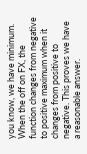you know, we have minimum. When the off on FX, the function changes from negative to positive maximum when it changes from positive to negative. This proves we have a reasonable answer.